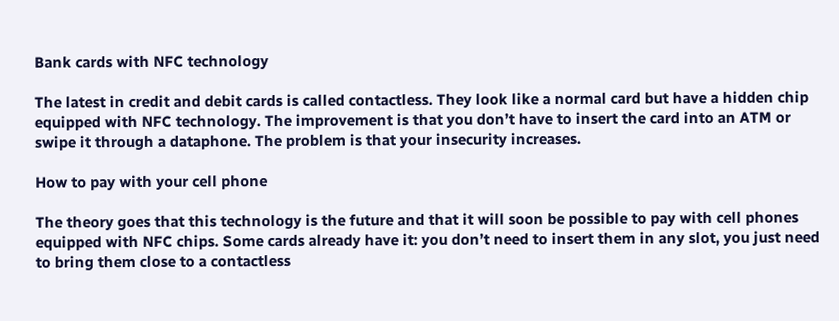Bank cards with NFC technology

The latest in credit and debit cards is called contactless. They look like a normal card but have a hidden chip equipped with NFC technology. The improvement is that you don’t have to insert the card into an ATM or swipe it through a dataphone. The problem is that your insecurity increases.

How to pay with your cell phone

The theory goes that this technology is the future and that it will soon be possible to pay with cell phones equipped with NFC chips. Some cards already have it: you don’t need to insert them in any slot, you just need to bring them close to a contactless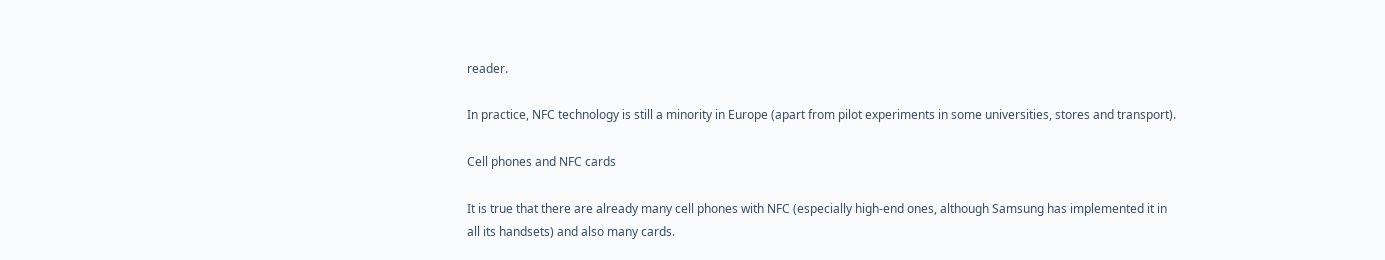reader.

In practice, NFC technology is still a minority in Europe (apart from pilot experiments in some universities, stores and transport).

Cell phones and NFC cards

It is true that there are already many cell phones with NFC (especially high-end ones, although Samsung has implemented it in all its handsets) and also many cards.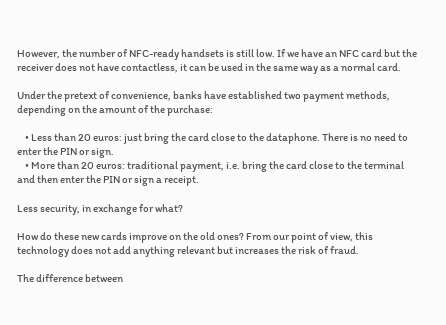However, the number of NFC-ready handsets is still low. If we have an NFC card but the receiver does not have contactless, it can be used in the same way as a normal card.

Under the pretext of convenience, banks have established two payment methods, depending on the amount of the purchase:

    • Less than 20 euros: just bring the card close to the dataphone. There is no need to enter the PIN or sign.
    • More than 20 euros: traditional payment, i.e. bring the card close to the terminal and then enter the PIN or sign a receipt.

Less security, in exchange for what?

How do these new cards improve on the old ones? From our point of view, this technology does not add anything relevant but increases the risk of fraud.

The difference between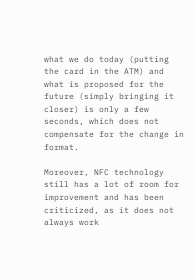what we do today (putting the card in the ATM) and what is proposed for the future (simply bringing it closer) is only a few seconds, which does not compensate for the change in format.

Moreover, NFC technology still has a lot of room for improvement and has been criticized, as it does not always work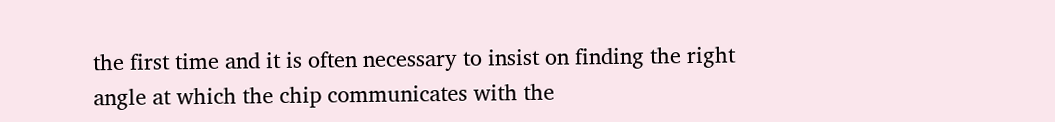the first time and it is often necessary to insist on finding the right angle at which the chip communicates with the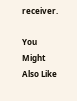receiver.

You Might Also Like